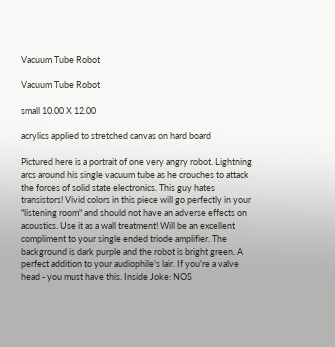Vacuum Tube Robot

Vacuum Tube Robot

small 10.00 X 12.00

acrylics applied to stretched canvas on hard board

Pictured here is a portrait of one very angry robot. Lightning arcs around his single vacuum tube as he crouches to attack the forces of solid state electronics. This guy hates transistors! Vivid colors in this piece will go perfectly in your "listening room" and should not have an adverse effects on acoustics. Use it as a wall treatment! Will be an excellent compliment to your single ended triode amplifier. The background is dark purple and the robot is bright green. A perfect addition to your audiophile's lair. If you're a valve head - you must have this. Inside Joke: NOS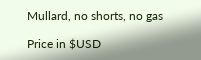Mullard, no shorts, no gas

Price in $USD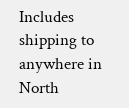Includes shipping to anywhere in North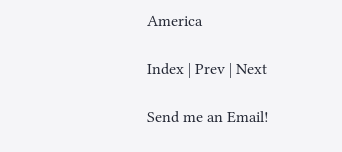America

Index | Prev | Next

Send me an Email!